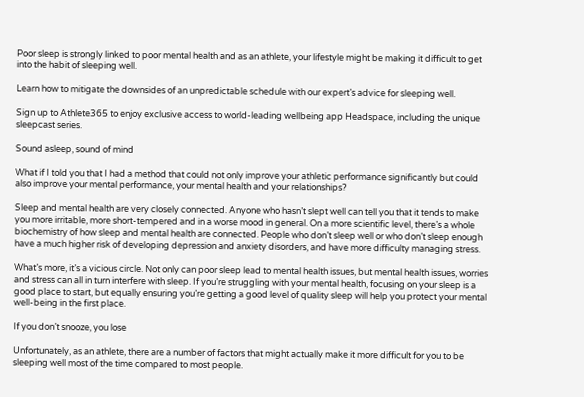Poor sleep is strongly linked to poor mental health and as an athlete, your lifestyle might be making it difficult to get into the habit of sleeping well.

Learn how to mitigate the downsides of an unpredictable schedule with our expert’s advice for sleeping well.

Sign up to Athlete365 to enjoy exclusive access to world-leading wellbeing app Headspace, including the unique sleepcast series.

Sound asleep, sound of mind

What if I told you that I had a method that could not only improve your athletic performance significantly but could also improve your mental performance, your mental health and your relationships?

Sleep and mental health are very closely connected. Anyone who hasn’t slept well can tell you that it tends to make you more irritable, more short-tempered and in a worse mood in general. On a more scientific level, there’s a whole biochemistry of how sleep and mental health are connected. People who don’t sleep well or who don’t sleep enough have a much higher risk of developing depression and anxiety disorders, and have more difficulty managing stress.

What’s more, it’s a vicious circle. Not only can poor sleep lead to mental health issues, but mental health issues, worries and stress can all in turn interfere with sleep. If you’re struggling with your mental health, focusing on your sleep is a good place to start, but equally ensuring you’re getting a good level of quality sleep will help you protect your mental well-being in the first place.

If you don’t snooze, you lose

Unfortunately, as an athlete, there are a number of factors that might actually make it more difficult for you to be sleeping well most of the time compared to most people.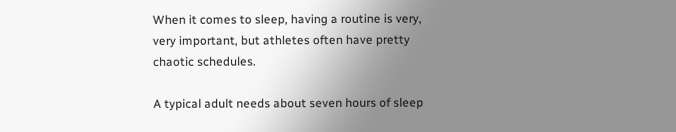When it comes to sleep, having a routine is very, very important, but athletes often have pretty chaotic schedules.

A typical adult needs about seven hours of sleep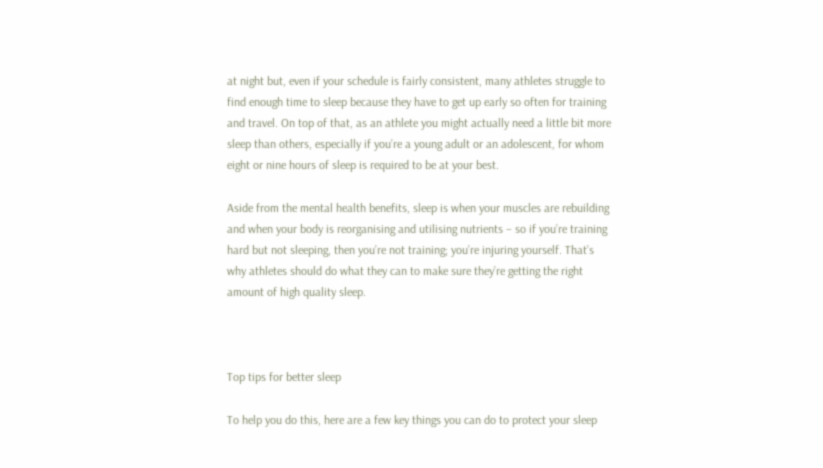at night but, even if your schedule is fairly consistent, many athletes struggle to find enough time to sleep because they have to get up early so often for training and travel. On top of that, as an athlete you might actually need a little bit more sleep than others, especially if you’re a young adult or an adolescent, for whom eight or nine hours of sleep is required to be at your best.

Aside from the mental health benefits, sleep is when your muscles are rebuilding and when your body is reorganising and utilising nutrients – so if you’re training hard but not sleeping, then you’re not training; you’re injuring yourself. That’s why athletes should do what they can to make sure they’re getting the right amount of high quality sleep.



Top tips for better sleep

To help you do this, here are a few key things you can do to protect your sleep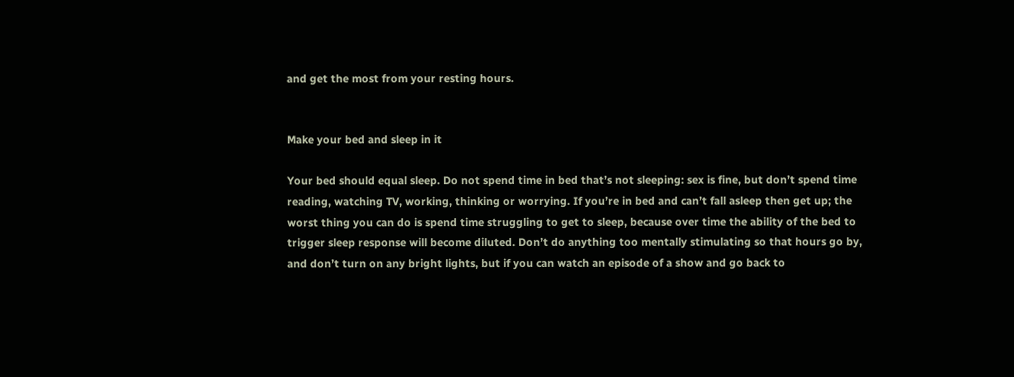and get the most from your resting hours.


Make your bed and sleep in it

Your bed should equal sleep. Do not spend time in bed that’s not sleeping: sex is fine, but don’t spend time reading, watching TV, working, thinking or worrying. If you’re in bed and can’t fall asleep then get up; the worst thing you can do is spend time struggling to get to sleep, because over time the ability of the bed to trigger sleep response will become diluted. Don’t do anything too mentally stimulating so that hours go by, and don’t turn on any bright lights, but if you can watch an episode of a show and go back to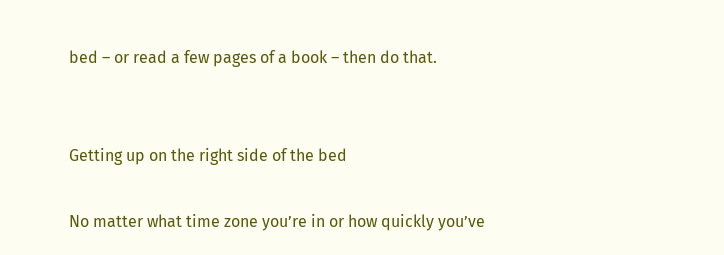bed – or read a few pages of a book – then do that.


Getting up on the right side of the bed

No matter what time zone you’re in or how quickly you’ve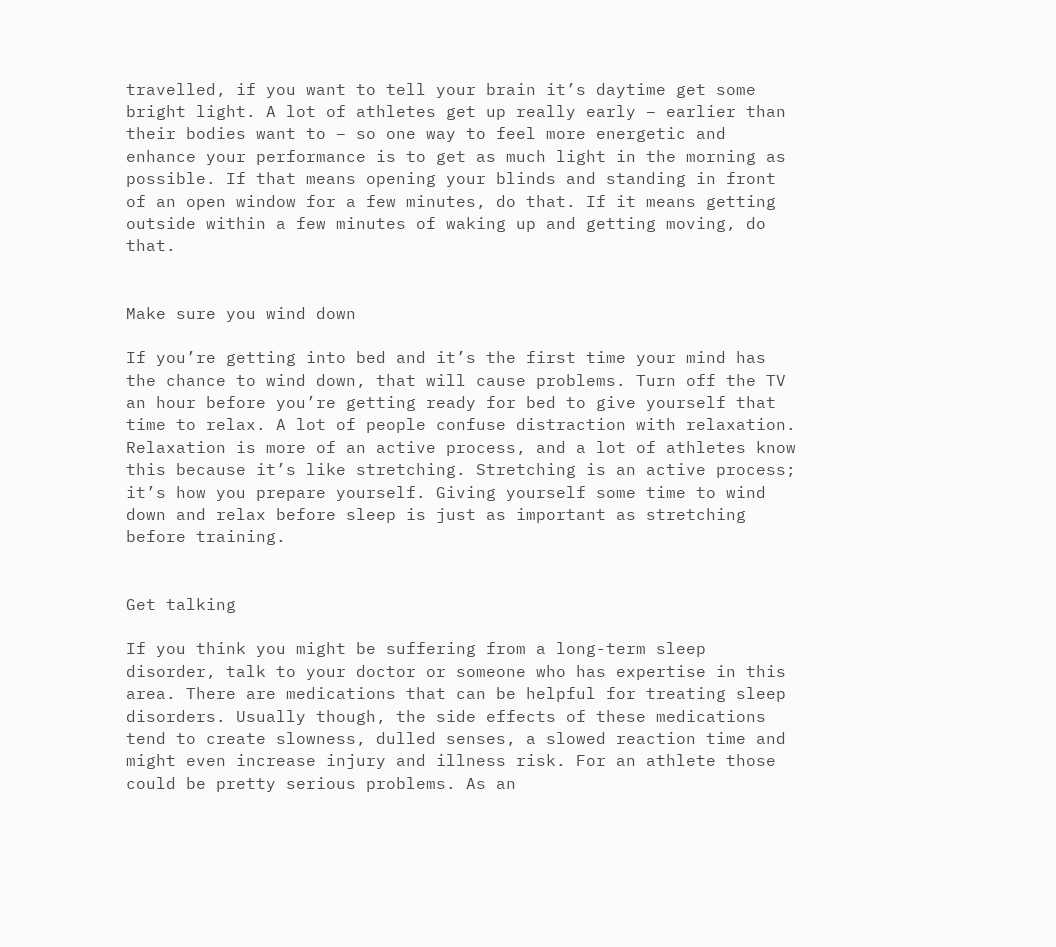travelled, if you want to tell your brain it’s daytime get some bright light. A lot of athletes get up really early – earlier than their bodies want to – so one way to feel more energetic and enhance your performance is to get as much light in the morning as possible. If that means opening your blinds and standing in front of an open window for a few minutes, do that. If it means getting outside within a few minutes of waking up and getting moving, do that.


Make sure you wind down

If you’re getting into bed and it’s the first time your mind has the chance to wind down, that will cause problems. Turn off the TV an hour before you’re getting ready for bed to give yourself that time to relax. A lot of people confuse distraction with relaxation. Relaxation is more of an active process, and a lot of athletes know this because it’s like stretching. Stretching is an active process; it’s how you prepare yourself. Giving yourself some time to wind down and relax before sleep is just as important as stretching before training.


Get talking

If you think you might be suffering from a long-term sleep disorder, talk to your doctor or someone who has expertise in this area. There are medications that can be helpful for treating sleep disorders. Usually though, the side effects of these medications tend to create slowness, dulled senses, a slowed reaction time and might even increase injury and illness risk. For an athlete those could be pretty serious problems. As an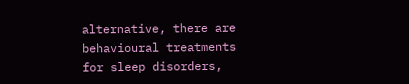alternative, there are behavioural treatments for sleep disorders,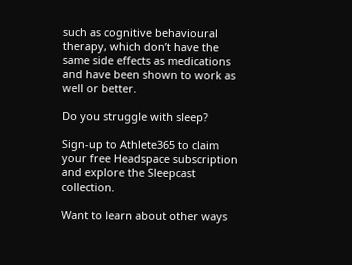such as cognitive behavioural therapy, which don’t have the same side effects as medications and have been shown to work as well or better.

Do you struggle with sleep?

Sign-up to Athlete365 to claim your free Headspace subscription and explore the Sleepcast collection.

Want to learn about other ways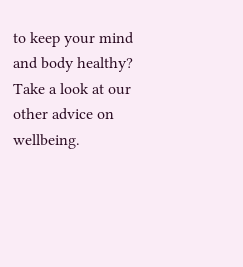to keep your mind and body healthy? Take a look at our other advice on wellbeing.